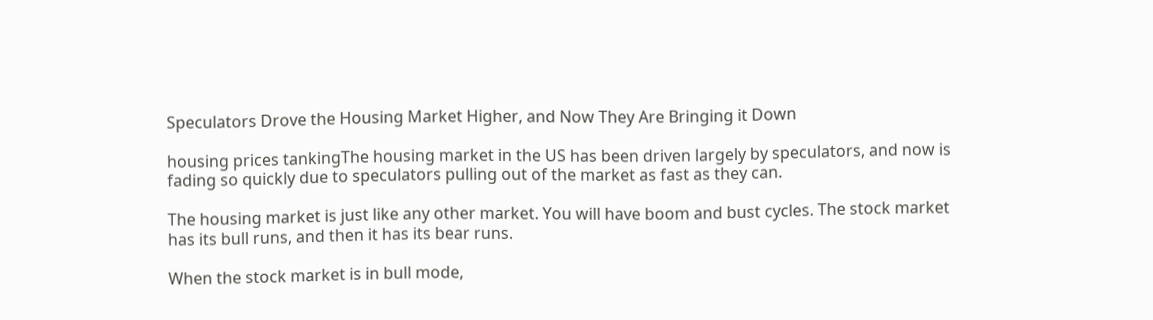Speculators Drove the Housing Market Higher, and Now They Are Bringing it Down

housing prices tankingThe housing market in the US has been driven largely by speculators, and now is fading so quickly due to speculators pulling out of the market as fast as they can.

The housing market is just like any other market. You will have boom and bust cycles. The stock market has its bull runs, and then it has its bear runs.

When the stock market is in bull mode,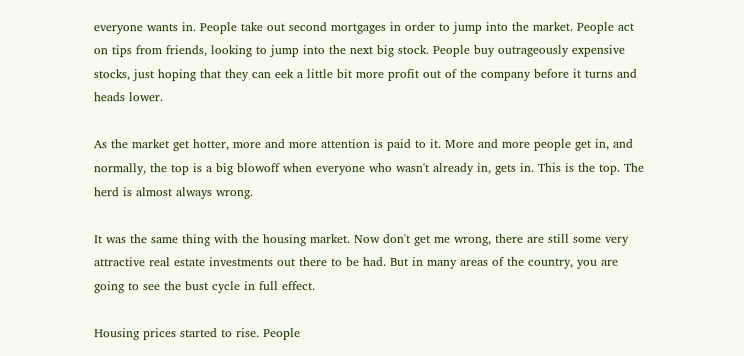everyone wants in. People take out second mortgages in order to jump into the market. People act on tips from friends, looking to jump into the next big stock. People buy outrageously expensive stocks, just hoping that they can eek a little bit more profit out of the company before it turns and heads lower.

As the market get hotter, more and more attention is paid to it. More and more people get in, and normally, the top is a big blowoff when everyone who wasn't already in, gets in. This is the top. The herd is almost always wrong.

It was the same thing with the housing market. Now don't get me wrong, there are still some very attractive real estate investments out there to be had. But in many areas of the country, you are going to see the bust cycle in full effect.

Housing prices started to rise. People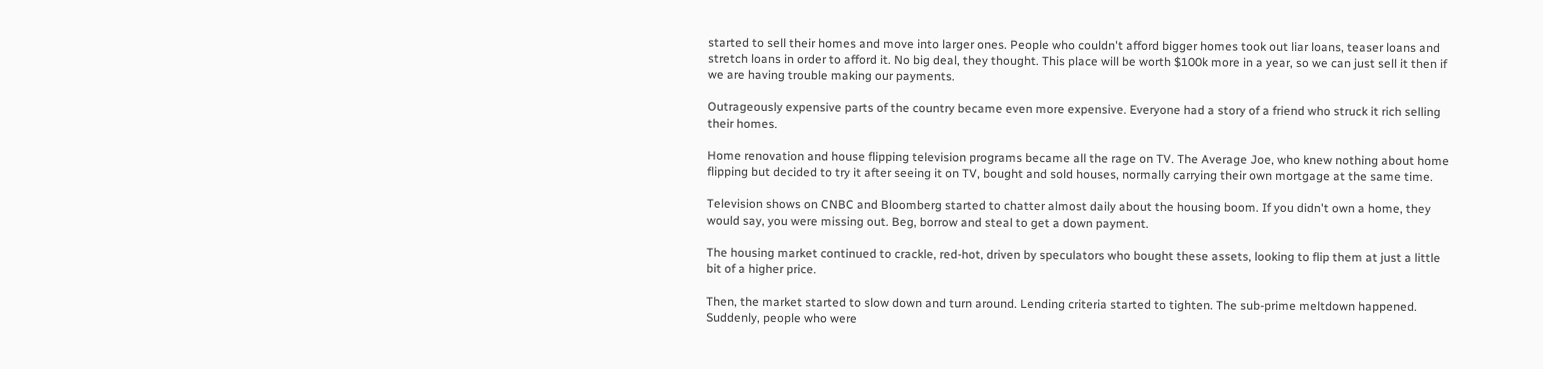started to sell their homes and move into larger ones. People who couldn't afford bigger homes took out liar loans, teaser loans and stretch loans in order to afford it. No big deal, they thought. This place will be worth $100k more in a year, so we can just sell it then if we are having trouble making our payments.

Outrageously expensive parts of the country became even more expensive. Everyone had a story of a friend who struck it rich selling their homes.

Home renovation and house flipping television programs became all the rage on TV. The Average Joe, who knew nothing about home flipping but decided to try it after seeing it on TV, bought and sold houses, normally carrying their own mortgage at the same time.

Television shows on CNBC and Bloomberg started to chatter almost daily about the housing boom. If you didn't own a home, they would say, you were missing out. Beg, borrow and steal to get a down payment.

The housing market continued to crackle, red-hot, driven by speculators who bought these assets, looking to flip them at just a little bit of a higher price.

Then, the market started to slow down and turn around. Lending criteria started to tighten. The sub-prime meltdown happened. Suddenly, people who were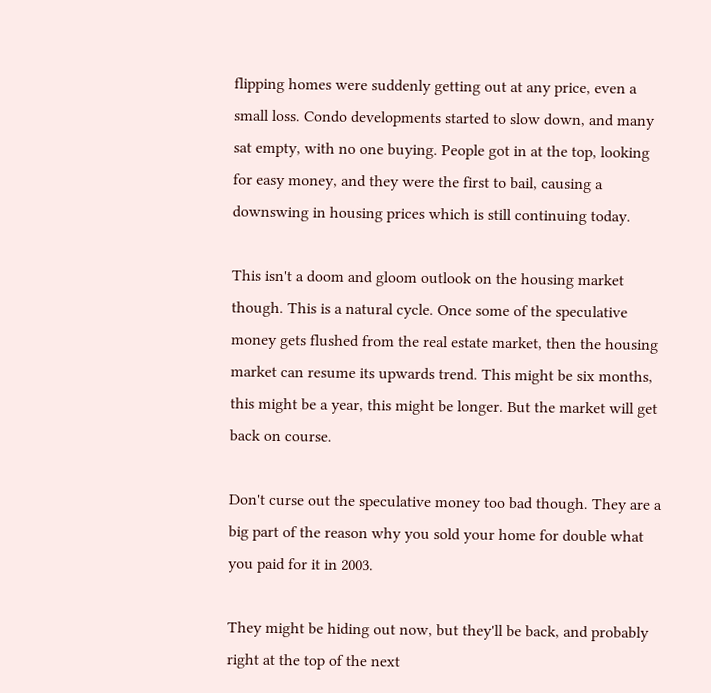flipping homes were suddenly getting out at any price, even a small loss. Condo developments started to slow down, and many sat empty, with no one buying. People got in at the top, looking for easy money, and they were the first to bail, causing a downswing in housing prices which is still continuing today.

This isn't a doom and gloom outlook on the housing market though. This is a natural cycle. Once some of the speculative money gets flushed from the real estate market, then the housing market can resume its upwards trend. This might be six months, this might be a year, this might be longer. But the market will get back on course.

Don't curse out the speculative money too bad though. They are a big part of the reason why you sold your home for double what you paid for it in 2003.

They might be hiding out now, but they'll be back, and probably right at the top of the next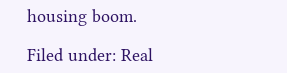housing boom.

Filed under: Real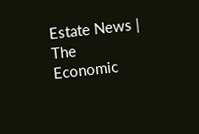Estate News | The Economic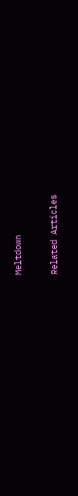Meltdown

Related Articles